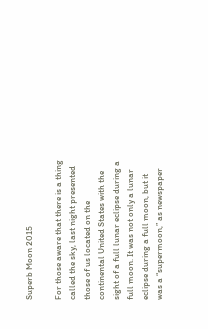Superb Moon 2015

For those aware that there is a thing called the sky, last night presented those of us located on the continental United States with the sight of a full lunar eclipse during a full moon. It was not only a lunar eclipse during a full moon, but it was a “supermoon,” as newspaper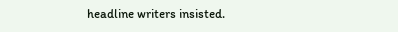headline writers insisted.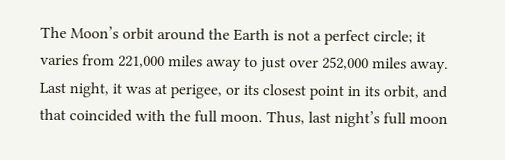The Moon’s orbit around the Earth is not a perfect circle; it varies from 221,000 miles away to just over 252,000 miles away. Last night, it was at perigee, or its closest point in its orbit, and that coincided with the full moon. Thus, last night’s full moon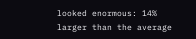looked enormous: 14% larger than the average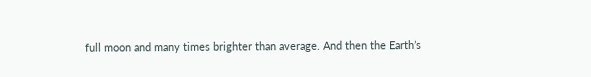full moon and many times brighter than average. And then the Earth’s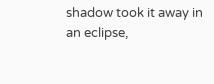shadow took it away in an eclipse,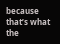because that’s what the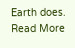Earth does.
Read More